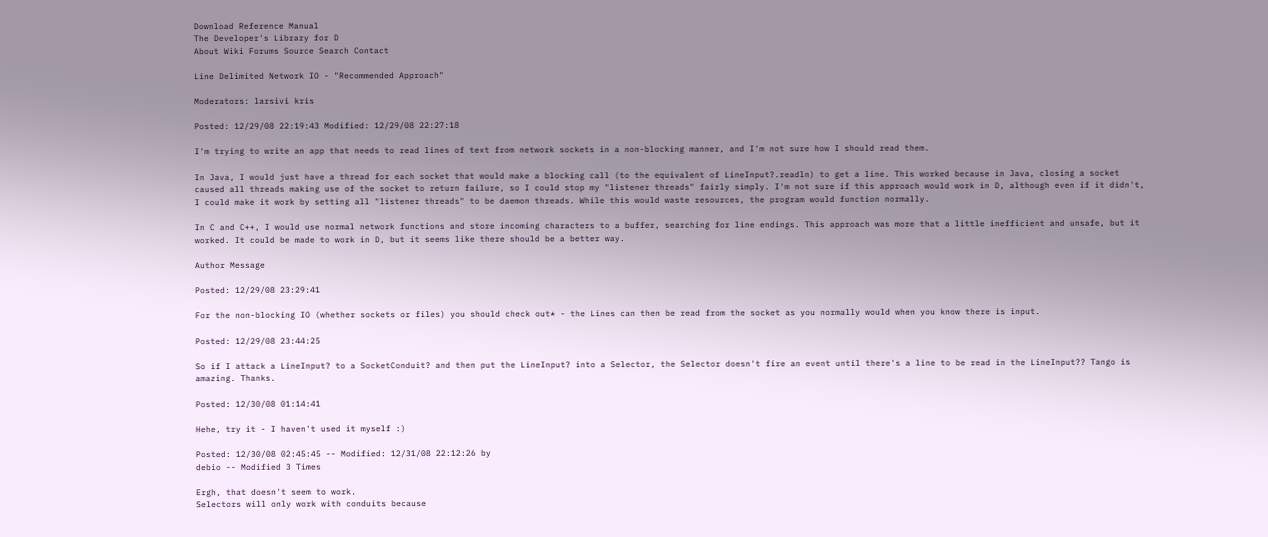Download Reference Manual
The Developer's Library for D
About Wiki Forums Source Search Contact

Line Delimited Network IO - "Recommended Approach"

Moderators: larsivi kris

Posted: 12/29/08 22:19:43 Modified: 12/29/08 22:27:18

I'm trying to write an app that needs to read lines of text from network sockets in a non-blocking manner, and I'm not sure how I should read them.

In Java, I would just have a thread for each socket that would make a blocking call (to the equivalent of LineInput?.readln) to get a line. This worked because in Java, closing a socket caused all threads making use of the socket to return failure, so I could stop my "listener threads" fairly simply. I'm not sure if this approach would work in D, although even if it didn't, I could make it work by setting all "listener threads" to be daemon threads. While this would waste resources, the program would function normally.

In C and C++, I would use normal network functions and store incoming characters to a buffer, searching for line endings. This approach was more that a little inefficient and unsafe, but it worked. It could be made to work in D, but it seems like there should be a better way.

Author Message

Posted: 12/29/08 23:29:41

For the non-blocking IO (whether sockets or files) you should check out* - the Lines can then be read from the socket as you normally would when you know there is input.

Posted: 12/29/08 23:44:25

So if I attack a LineInput? to a SocketConduit? and then put the LineInput? into a Selector, the Selector doesn't fire an event until there's a line to be read in the LineInput?? Tango is amazing. Thanks.

Posted: 12/30/08 01:14:41

Hehe, try it - I haven't used it myself :)

Posted: 12/30/08 02:45:45 -- Modified: 12/31/08 22:12:26 by
debio -- Modified 3 Times

Ergh, that doesn't seem to work.
Selectors will only work with conduits because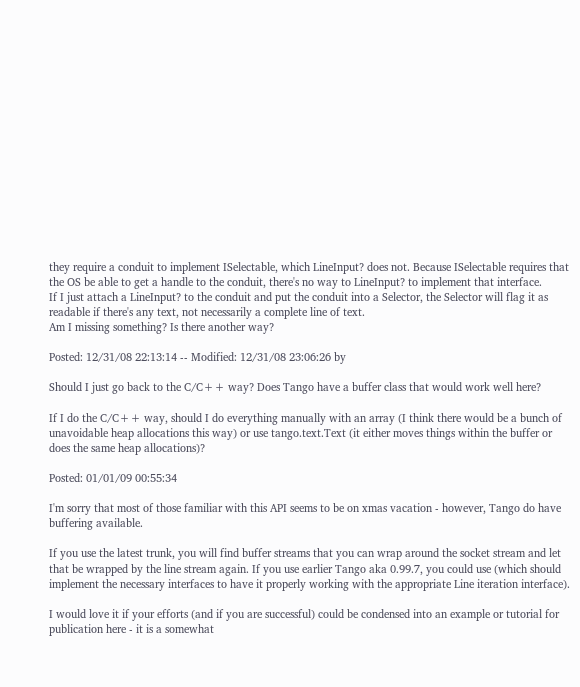they require a conduit to implement ISelectable, which LineInput? does not. Because ISelectable requires that the OS be able to get a handle to the conduit, there's no way to LineInput? to implement that interface.
If I just attach a LineInput? to the conduit and put the conduit into a Selector, the Selector will flag it as readable if there's any text, not necessarily a complete line of text.
Am I missing something? Is there another way?

Posted: 12/31/08 22:13:14 -- Modified: 12/31/08 23:06:26 by

Should I just go back to the C/C++ way? Does Tango have a buffer class that would work well here?

If I do the C/C++ way, should I do everything manually with an array (I think there would be a bunch of unavoidable heap allocations this way) or use tango.text.Text (it either moves things within the buffer or does the same heap allocations)?

Posted: 01/01/09 00:55:34

I'm sorry that most of those familiar with this API seems to be on xmas vacation - however, Tango do have buffering available.

If you use the latest trunk, you will find buffer streams that you can wrap around the socket stream and let that be wrapped by the line stream again. If you use earlier Tango aka 0.99.7, you could use (which should implement the necessary interfaces to have it properly working with the appropriate Line iteration interface).

I would love it if your efforts (and if you are successful) could be condensed into an example or tutorial for publication here - it is a somewhat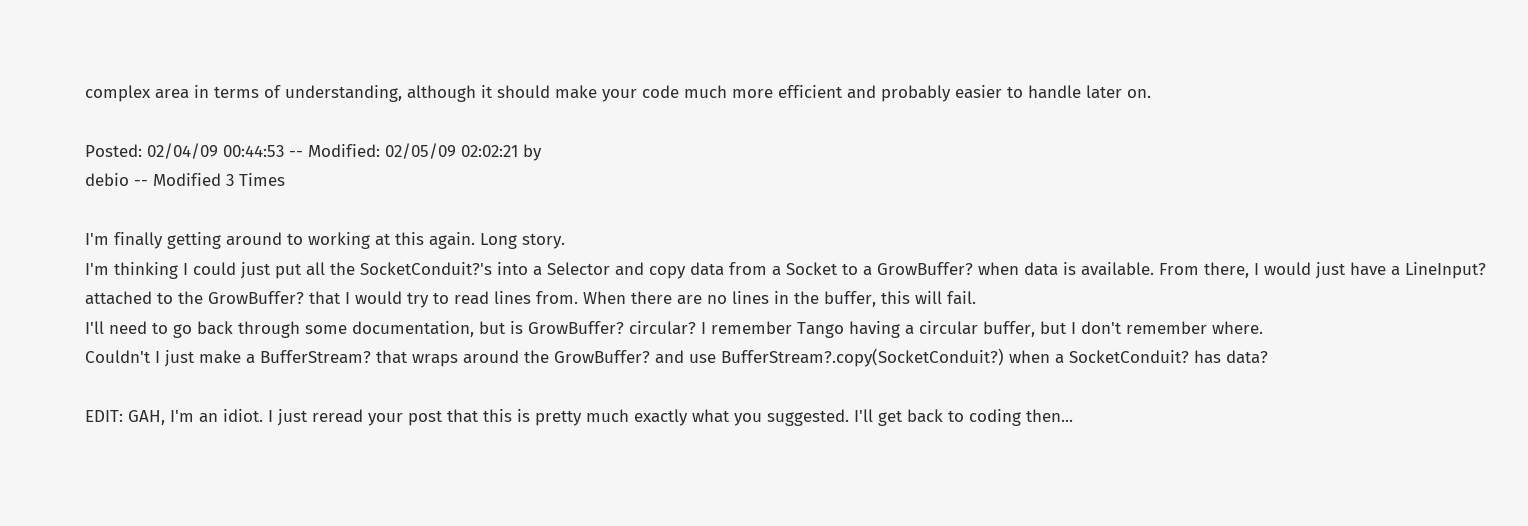complex area in terms of understanding, although it should make your code much more efficient and probably easier to handle later on.

Posted: 02/04/09 00:44:53 -- Modified: 02/05/09 02:02:21 by
debio -- Modified 3 Times

I'm finally getting around to working at this again. Long story.
I'm thinking I could just put all the SocketConduit?'s into a Selector and copy data from a Socket to a GrowBuffer? when data is available. From there, I would just have a LineInput? attached to the GrowBuffer? that I would try to read lines from. When there are no lines in the buffer, this will fail.
I'll need to go back through some documentation, but is GrowBuffer? circular? I remember Tango having a circular buffer, but I don't remember where.
Couldn't I just make a BufferStream? that wraps around the GrowBuffer? and use BufferStream?.copy(SocketConduit?) when a SocketConduit? has data?

EDIT: GAH, I'm an idiot. I just reread your post that this is pretty much exactly what you suggested. I'll get back to coding then...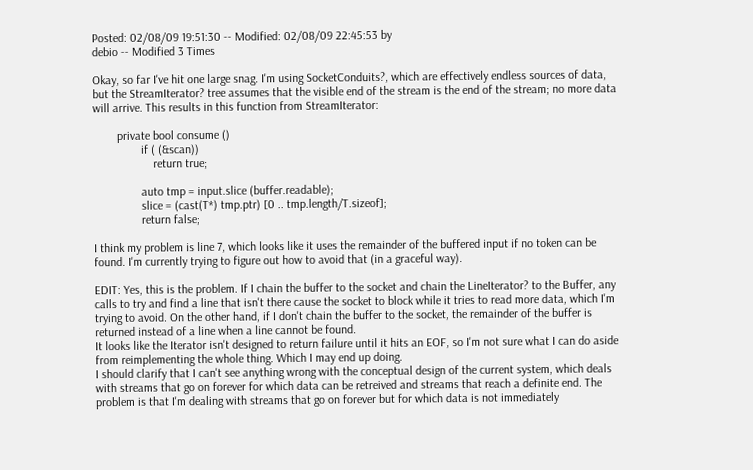Posted: 02/08/09 19:51:30 -- Modified: 02/08/09 22:45:53 by
debio -- Modified 3 Times

Okay, so far I've hit one large snag. I'm using SocketConduits?, which are effectively endless sources of data, but the StreamIterator? tree assumes that the visible end of the stream is the end of the stream; no more data will arrive. This results in this function from StreamIterator:

        private bool consume ()
                if ( (&scan))
                    return true;

                auto tmp = input.slice (buffer.readable);
                slice = (cast(T*) tmp.ptr) [0 .. tmp.length/T.sizeof];
                return false;

I think my problem is line 7, which looks like it uses the remainder of the buffered input if no token can be found. I'm currently trying to figure out how to avoid that (in a graceful way).

EDIT: Yes, this is the problem. If I chain the buffer to the socket and chain the LineIterator? to the Buffer, any calls to try and find a line that isn't there cause the socket to block while it tries to read more data, which I'm trying to avoid. On the other hand, if I don't chain the buffer to the socket, the remainder of the buffer is returned instead of a line when a line cannot be found.
It looks like the Iterator isn't designed to return failure until it hits an EOF, so I'm not sure what I can do aside from reimplementing the whole thing. Which I may end up doing.
I should clarify that I can't see anything wrong with the conceptual design of the current system, which deals with streams that go on forever for which data can be retreived and streams that reach a definite end. The problem is that I'm dealing with streams that go on forever but for which data is not immediately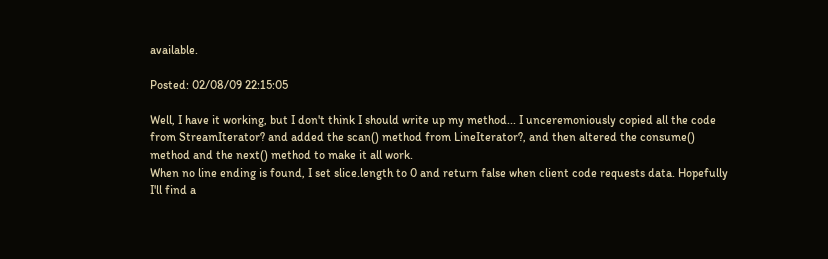available.

Posted: 02/08/09 22:15:05

Well, I have it working, but I don't think I should write up my method... I unceremoniously copied all the code from StreamIterator? and added the scan() method from LineIterator?, and then altered the consume() method and the next() method to make it all work.
When no line ending is found, I set slice.length to 0 and return false when client code requests data. Hopefully I'll find a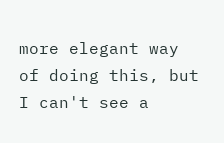more elegant way of doing this, but I can't see a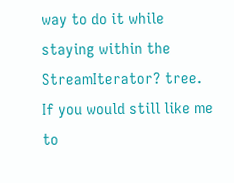way to do it while staying within the StreamIterator? tree. If you would still like me to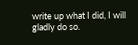write up what I did, I will gladly do so.